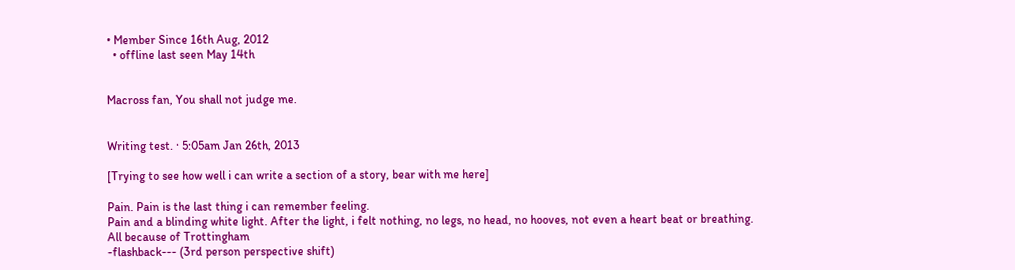• Member Since 16th Aug, 2012
  • offline last seen May 14th


Macross fan, You shall not judge me.


Writing test. · 5:05am Jan 26th, 2013

[Trying to see how well i can write a section of a story, bear with me here]

Pain. Pain is the last thing i can remember feeling.
Pain and a blinding white light. After the light, i felt nothing, no legs, no head, no hooves, not even a heart beat or breathing.
All because of Trottingham
-flashback--- (3rd person perspective shift)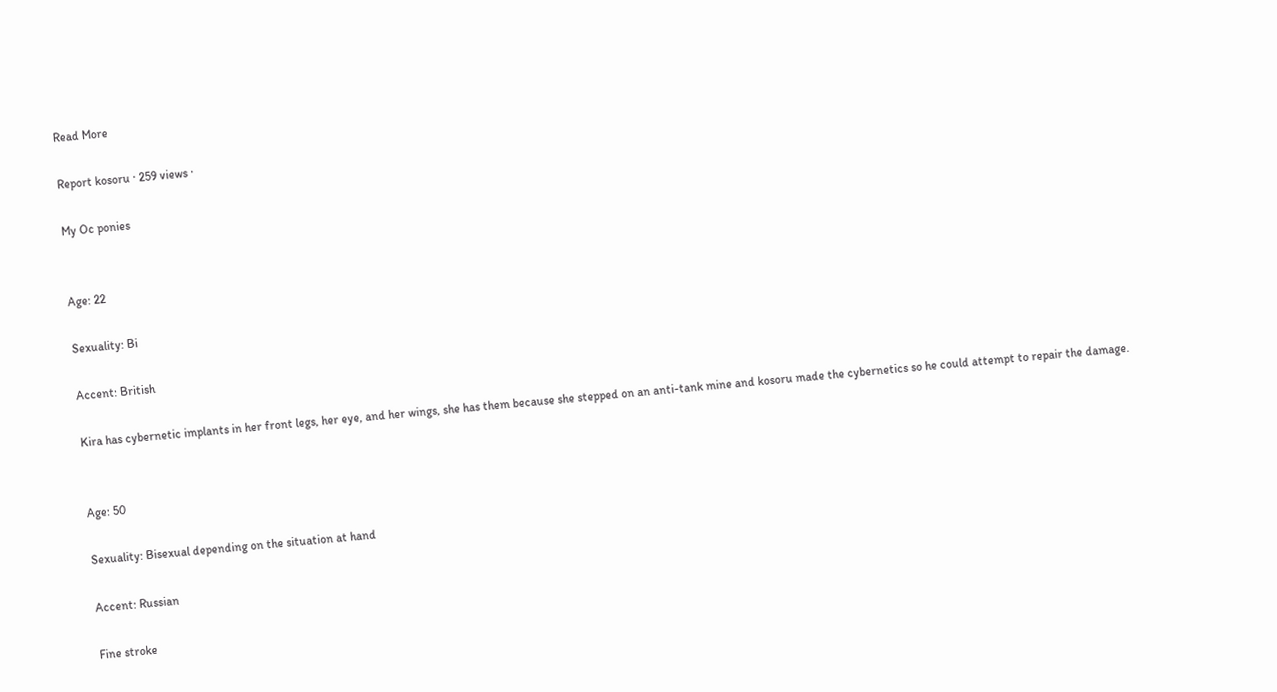Read More

Report kosoru · 259 views ·

My Oc ponies


Age: 22

Sexuality: Bi

Accent: British

Kira has cybernetic implants in her front legs, her eye, and her wings, she has them because she stepped on an anti-tank mine and kosoru made the cybernetics so he could attempt to repair the damage.


Age: 50

Sexuality: Bisexual depending on the situation at hand

Accent: Russian

Fine stroke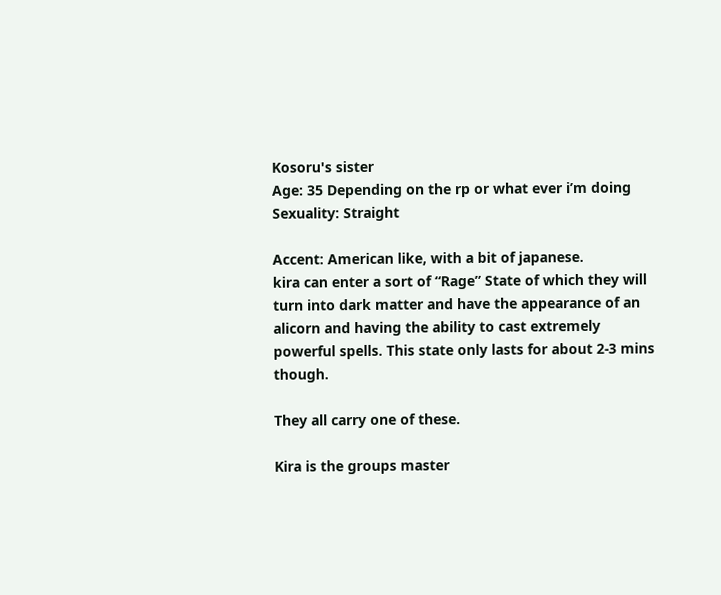Kosoru's sister
Age: 35 Depending on the rp or what ever i’m doing
Sexuality: Straight

Accent: American like, with a bit of japanese.
kira can enter a sort of “Rage” State of which they will turn into dark matter and have the appearance of an alicorn and having the ability to cast extremely powerful spells. This state only lasts for about 2-3 mins though.

They all carry one of these.

Kira is the groups master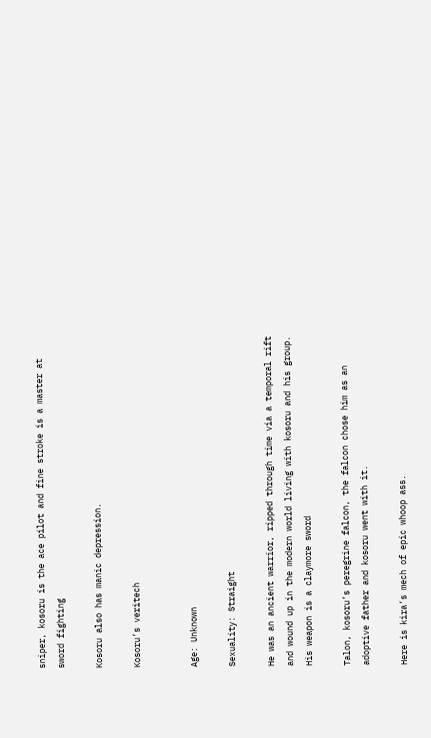sniper, kosoru is the ace pilot and fine stroke is a master at sword fighting

Kosoru also has manic depression.

Kosoru’s veritech


Age: Unknown

Sexuality: Straight

He was an ancient warrior, ripped through time via a temporal rift and wound up in the modern world living with kosoru and his group. His weapon is a claymore sword

Talon, kosoru’s peregrine falcon, the falcon chose him as an adoptive father and kosoru went with it.

Here is kira’s mech of epic whoop ass.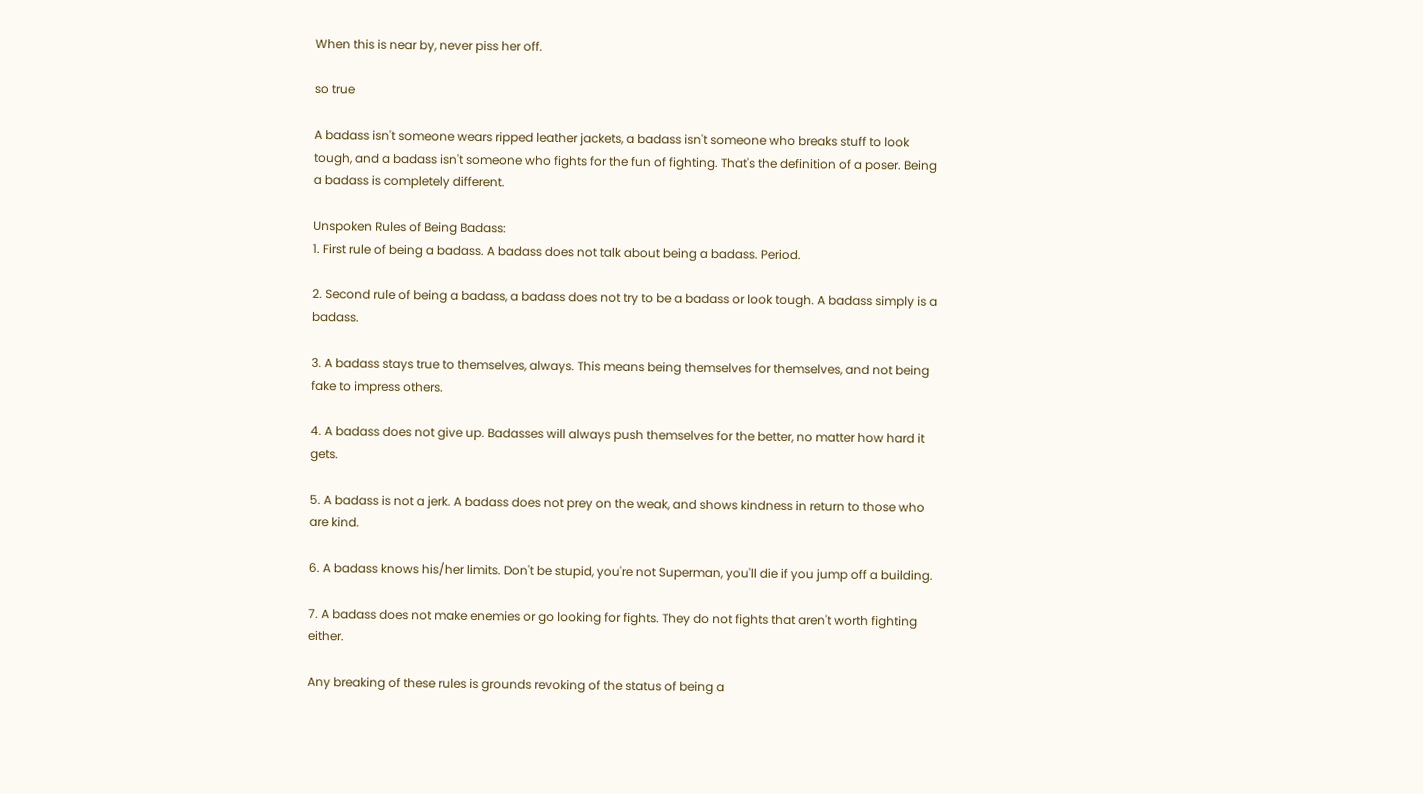When this is near by, never piss her off.

so true

A badass isn't someone wears ripped leather jackets, a badass isn't someone who breaks stuff to look tough, and a badass isn't someone who fights for the fun of fighting. That's the definition of a poser. Being a badass is completely different.

Unspoken Rules of Being Badass:
1. First rule of being a badass. A badass does not talk about being a badass. Period.

2. Second rule of being a badass, a badass does not try to be a badass or look tough. A badass simply is a badass.

3. A badass stays true to themselves, always. This means being themselves for themselves, and not being fake to impress others.

4. A badass does not give up. Badasses will always push themselves for the better, no matter how hard it gets.

5. A badass is not a jerk. A badass does not prey on the weak, and shows kindness in return to those who are kind.

6. A badass knows his/her limits. Don't be stupid, you're not Superman, you'll die if you jump off a building.

7. A badass does not make enemies or go looking for fights. They do not fights that aren't worth fighting either.

Any breaking of these rules is grounds revoking of the status of being a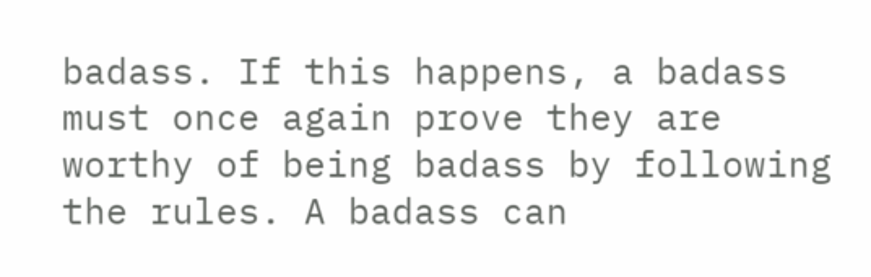badass. If this happens, a badass must once again prove they are worthy of being badass by following the rules. A badass can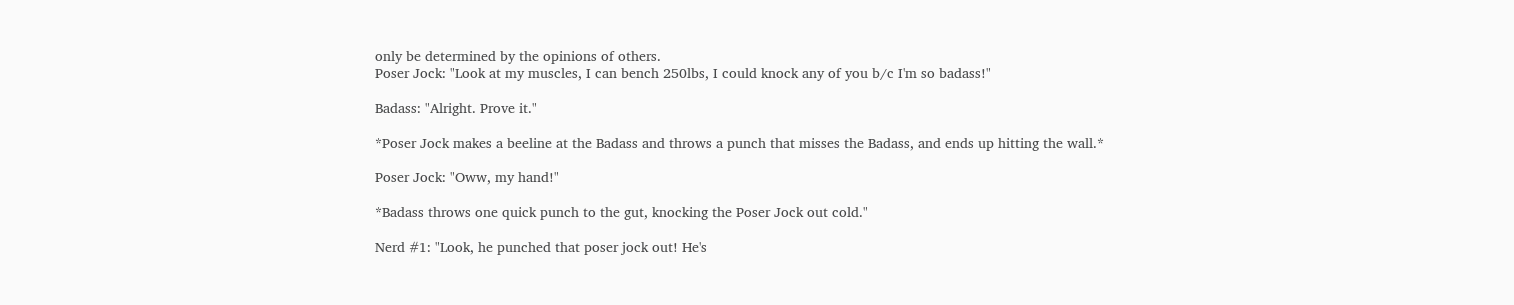only be determined by the opinions of others.
Poser Jock: "Look at my muscles, I can bench 250lbs, I could knock any of you b/c I'm so badass!"

Badass: "Alright. Prove it."

*Poser Jock makes a beeline at the Badass and throws a punch that misses the Badass, and ends up hitting the wall.*

Poser Jock: "Oww, my hand!"

*Badass throws one quick punch to the gut, knocking the Poser Jock out cold."

Nerd #1: "Look, he punched that poser jock out! He's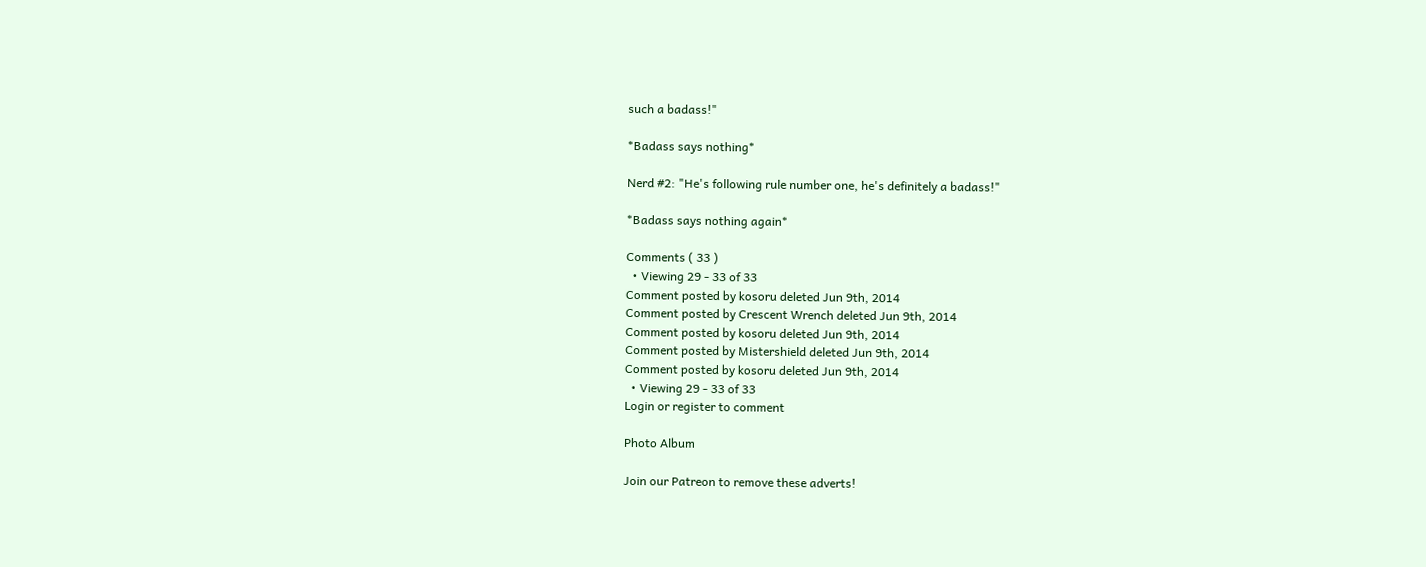such a badass!"

*Badass says nothing*

Nerd #2: "He's following rule number one, he's definitely a badass!"

*Badass says nothing again*

Comments ( 33 )
  • Viewing 29 - 33 of 33
Comment posted by kosoru deleted Jun 9th, 2014
Comment posted by Crescent Wrench deleted Jun 9th, 2014
Comment posted by kosoru deleted Jun 9th, 2014
Comment posted by Mistershield deleted Jun 9th, 2014
Comment posted by kosoru deleted Jun 9th, 2014
  • Viewing 29 - 33 of 33
Login or register to comment

Photo Album

Join our Patreon to remove these adverts!